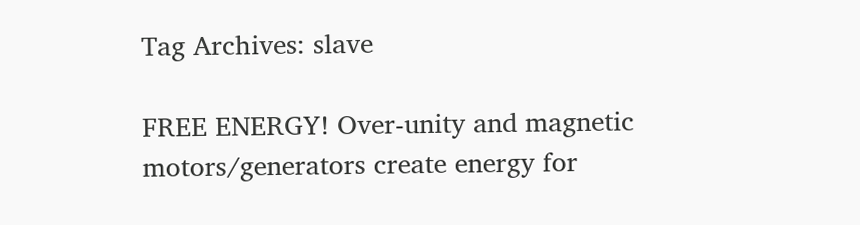Tag Archives: slave

FREE ENERGY! Over-unity and magnetic motors/generators create energy for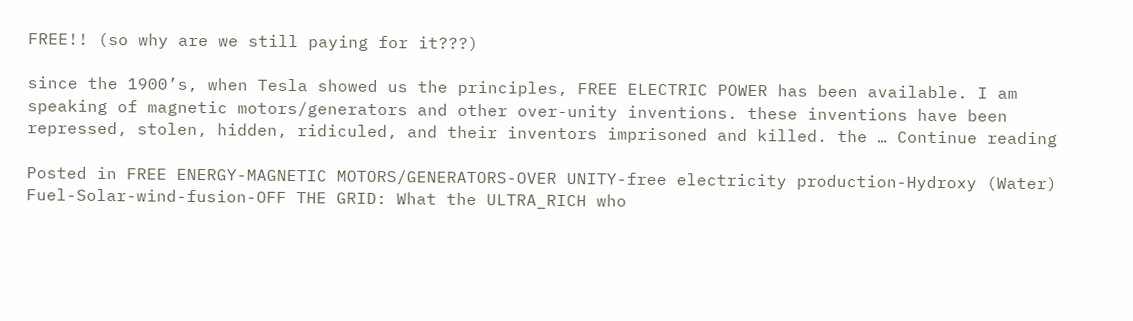FREE!! (so why are we still paying for it???)

since the 1900’s, when Tesla showed us the principles, FREE ELECTRIC POWER has been available. I am speaking of magnetic motors/generators and other over-unity inventions. these inventions have been repressed, stolen, hidden, ridiculed, and their inventors imprisoned and killed. the … Continue reading

Posted in FREE ENERGY-MAGNETIC MOTORS/GENERATORS-OVER UNITY-free electricity production-Hydroxy (Water) Fuel-Solar-wind-fusion-OFF THE GRID: What the ULTRA_RICH who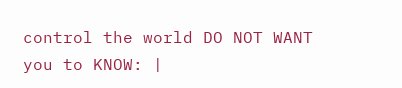control the world DO NOT WANT you to KNOW: |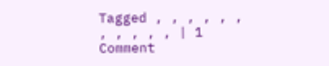Tagged , , , , , , , , , , , | 1 Comment